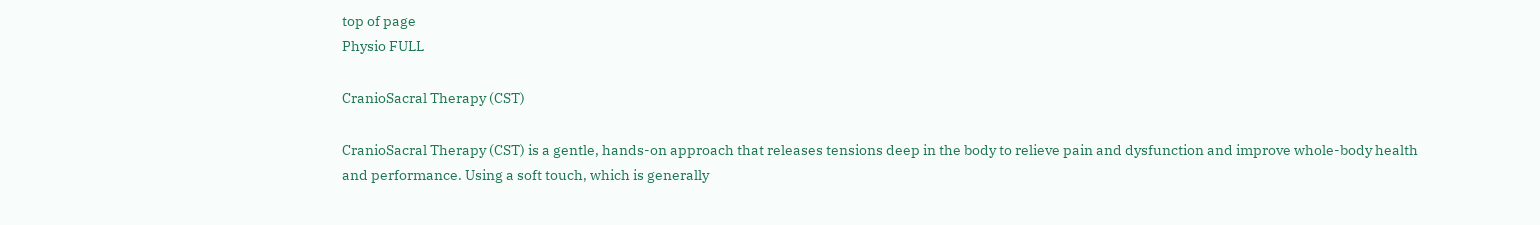top of page
Physio FULL

CranioSacral Therapy (CST)

CranioSacral Therapy (CST) is a gentle, hands-on approach that releases tensions deep in the body to relieve pain and dysfunction and improve whole-body health and performance. Using a soft touch, which is generally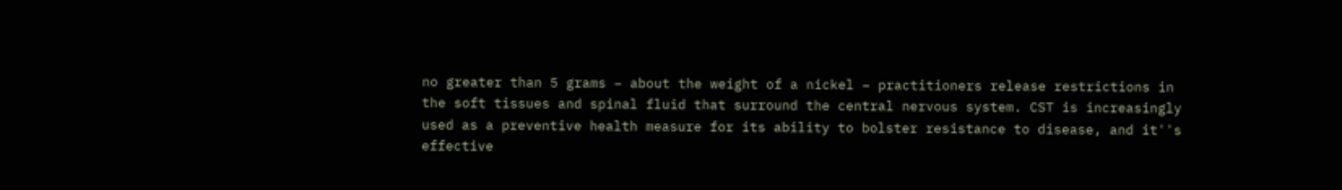no greater than 5 grams – about the weight of a nickel – practitioners release restrictions in the soft tissues and spinal fluid that surround the central nervous system. CST is increasingly used as a preventive health measure for its ability to bolster resistance to disease, and it''s effective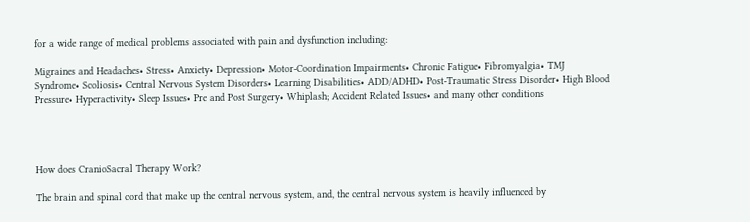for a wide range of medical problems associated with pain and dysfunction including:

Migraines and Headaches• Stress• Anxiety• Depression• Motor-Coordination Impairments• Chronic Fatigue• Fibromyalgia• TMJ Syndrome• Scoliosis• Central Nervous System Disorders• Learning Disabilities• ADD/ADHD• Post-Traumatic Stress Disorder• High Blood Pressure• Hyperactivity• Sleep Issues• Pre and Post Surgery• Whiplash; Accident Related Issues• and many other conditions




How does CranioSacral Therapy Work?

The brain and spinal cord that make up the central nervous system, and, the central nervous system is heavily influenced by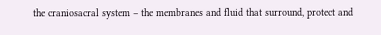the craniosacral system – the membranes and fluid that surround, protect and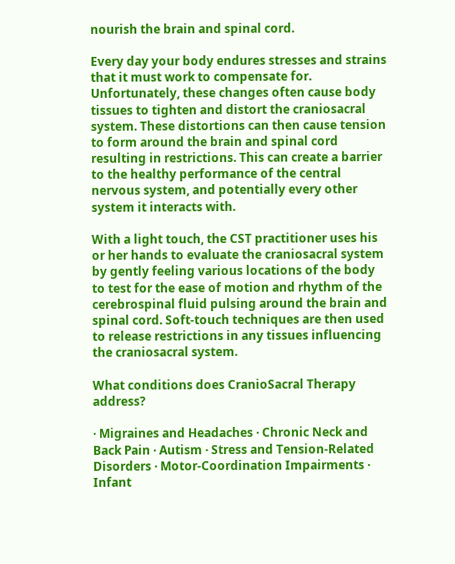nourish the brain and spinal cord.

Every day your body endures stresses and strains that it must work to compensate for. Unfortunately, these changes often cause body tissues to tighten and distort the craniosacral system. These distortions can then cause tension to form around the brain and spinal cord resulting in restrictions. This can create a barrier to the healthy performance of the central nervous system, and potentially every other system it interacts with.

With a light touch, the CST practitioner uses his or her hands to evaluate the craniosacral system by gently feeling various locations of the body to test for the ease of motion and rhythm of the cerebrospinal fluid pulsing around the brain and spinal cord. Soft-touch techniques are then used to release restrictions in any tissues influencing the craniosacral system.

What conditions does CranioSacral Therapy address?

· Migraines and Headaches · Chronic Neck and Back Pain · Autism · Stress and Tension-Related Disorders · Motor-Coordination Impairments · Infant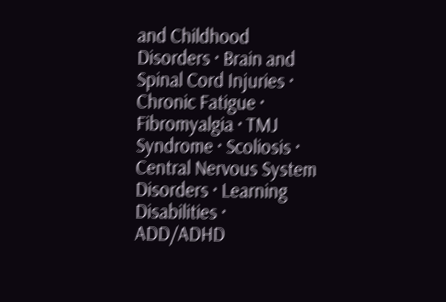and Childhood Disorders · Brain and Spinal Cord Injuries · Chronic Fatigue · Fibromyalgia · TMJ Syndrome · Scoliosis · Central Nervous System Disorders · Learning Disabilities · ADD/ADHD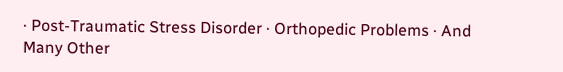· Post-Traumatic Stress Disorder · Orthopedic Problems · And Many Other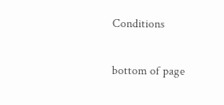Conditions

bottom of page